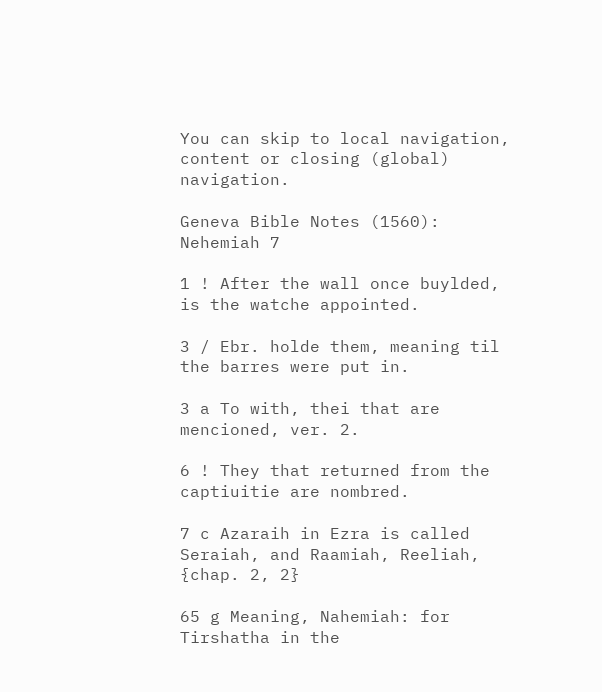You can skip to local navigation, content or closing (global) navigation.

Geneva Bible Notes (1560): Nehemiah 7

1 ! After the wall once buylded, is the watche appointed.

3 / Ebr. holde them, meaning til the barres were put in.

3 a To with, thei that are mencioned, ver. 2.

6 ! They that returned from the captiuitie are nombred.

7 c Azaraih in Ezra is called Seraiah, and Raamiah, Reeliah, {chap. 2, 2}

65 g Meaning, Nahemiah: for Tirshatha in the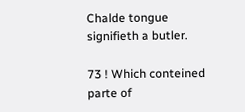Chalde tongue signifieth a butler.

73 ! Which conteined parte of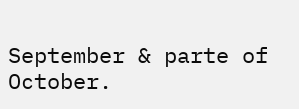September & parte of October.